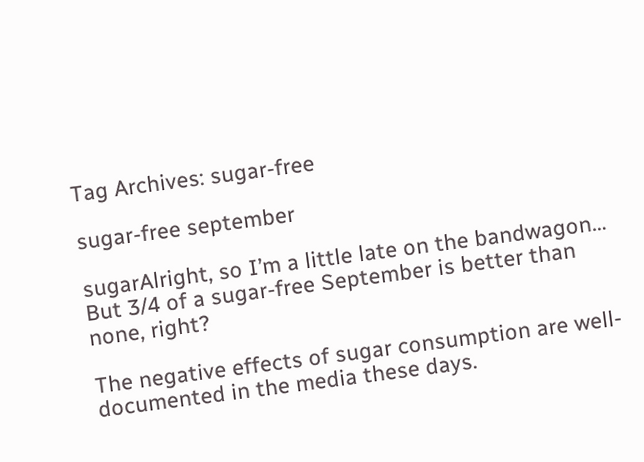Tag Archives: sugar-free

sugar-free september

sugarAlright, so I’m a little late on the bandwagon… But 3/4 of a sugar-free September is better than none, right?

The negative effects of sugar consumption are well-documented in the media these days.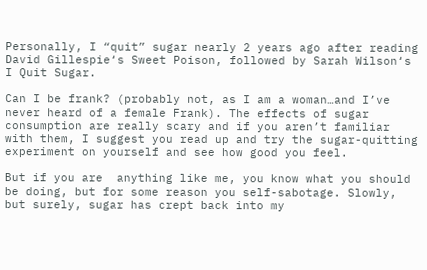Personally, I “quit” sugar nearly 2 years ago after reading David Gillespie‘s Sweet Poison, followed by Sarah Wilson‘s I Quit Sugar.

Can I be frank? (probably not, as I am a woman…and I’ve never heard of a female Frank). The effects of sugar consumption are really scary and if you aren’t familiar with them, I suggest you read up and try the sugar-quitting experiment on yourself and see how good you feel.

But if you are  anything like me, you know what you should be doing, but for some reason you self-sabotage. Slowly, but surely, sugar has crept back into my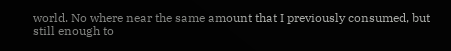world. No where near the same amount that I previously consumed, but still enough to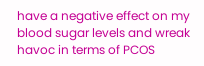have a negative effect on my blood sugar levels and wreak havoc in terms of PCOS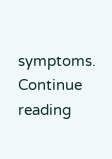symptoms. Continue reading